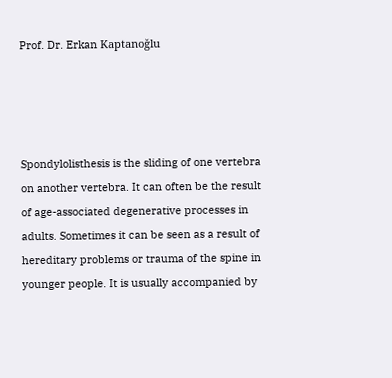Prof. Dr. Erkan Kaptanoğlu




Spondylolisthesis is the sliding of one vertebra on another vertebra. It can often be the result of age-associated degenerative processes in adults. Sometimes it can be seen as a result of hereditary problems or trauma of the spine in younger people. It is usually accompanied by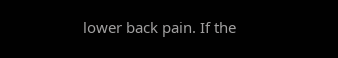lower back pain. If the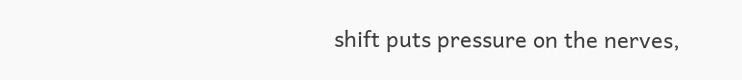shift puts pressure on the nerves,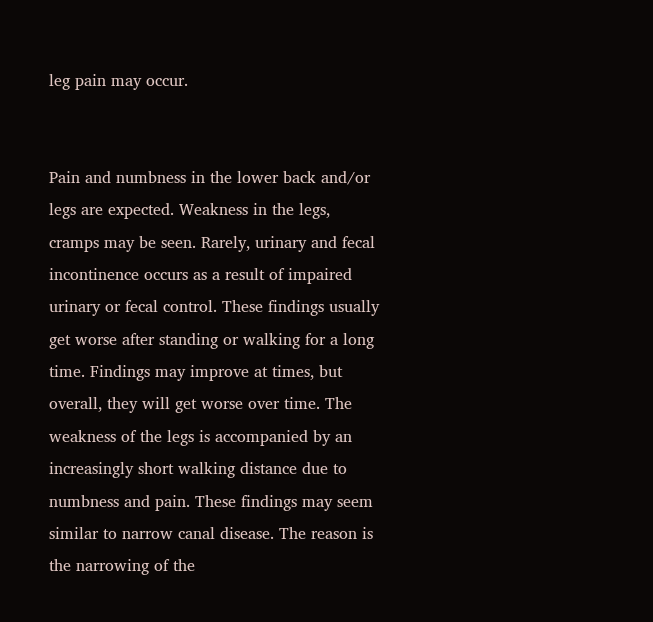leg pain may occur.


Pain and numbness in the lower back and/or legs are expected. Weakness in the legs, cramps may be seen. Rarely, urinary and fecal incontinence occurs as a result of impaired urinary or fecal control. These findings usually get worse after standing or walking for a long time. Findings may improve at times, but overall, they will get worse over time. The weakness of the legs is accompanied by an increasingly short walking distance due to numbness and pain. These findings may seem similar to narrow canal disease. The reason is the narrowing of the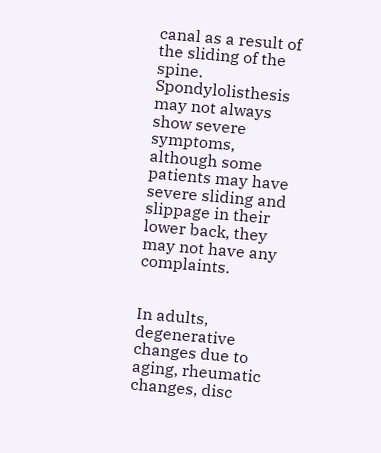canal as a result of the sliding of the spine. Spondylolisthesis may not always show severe symptoms, although some patients may have severe sliding and slippage in their lower back, they may not have any complaints.


In adults, degenerative changes due to aging, rheumatic changes, disc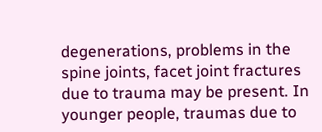degenerations, problems in the spine joints, facet joint fractures due to trauma may be present. In younger people, traumas due to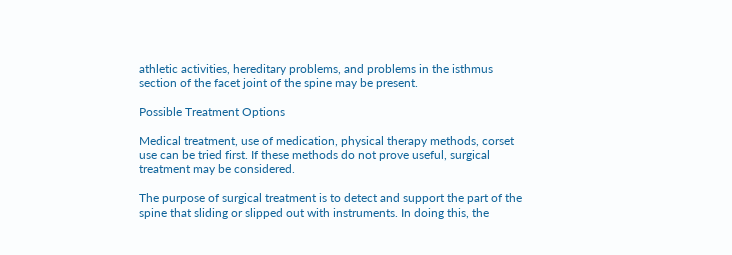athletic activities, hereditary problems, and problems in the isthmus section of the facet joint of the spine may be present.

Possible Treatment Options

Medical treatment, use of medication, physical therapy methods, corset use can be tried first. If these methods do not prove useful, surgical treatment may be considered.

The purpose of surgical treatment is to detect and support the part of the spine that sliding or slipped out with instruments. In doing this, the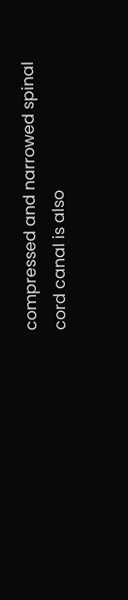compressed and narrowed spinal cord canal is also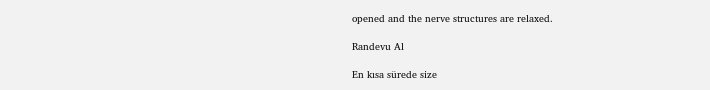opened and the nerve structures are relaxed.

Randevu Al

En kısa sürede size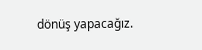dönüş yapacağız.